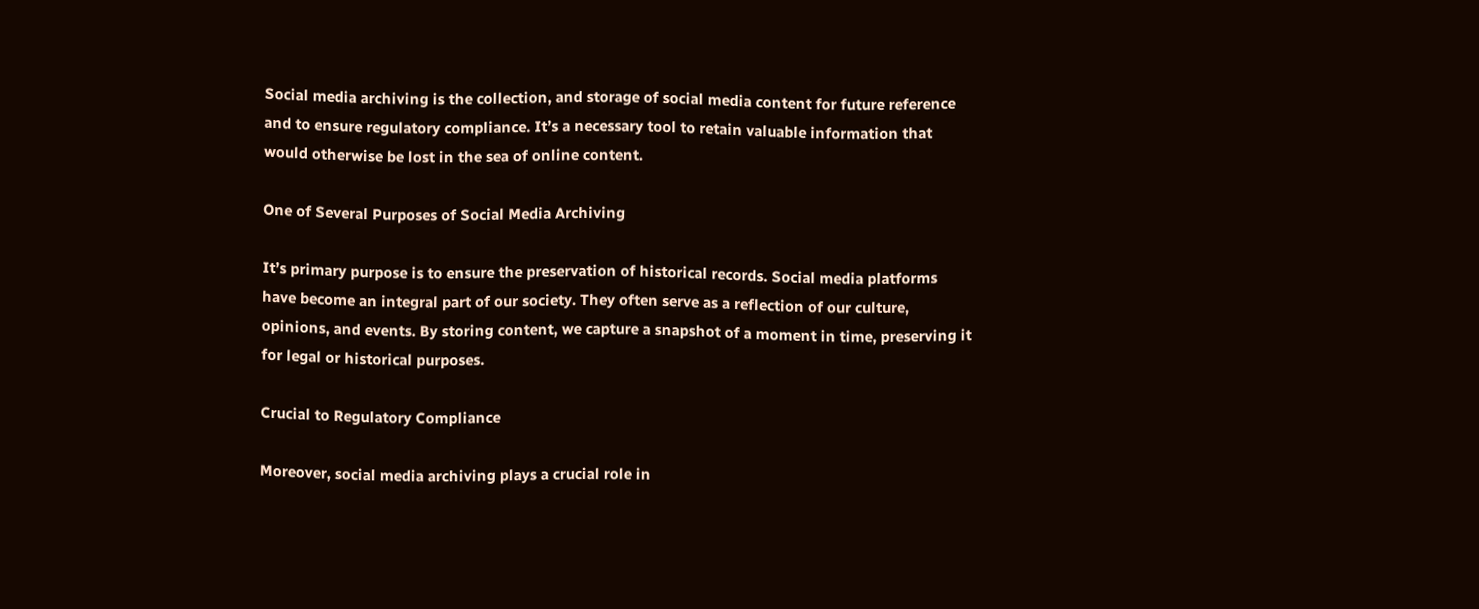Social media archiving is the collection, and storage of social media content for future reference and to ensure regulatory compliance. It’s a necessary tool to retain valuable information that would otherwise be lost in the sea of online content.

One of Several Purposes of Social Media Archiving

It’s primary purpose is to ensure the preservation of historical records. Social media platforms have become an integral part of our society. They often serve as a reflection of our culture, opinions, and events. By storing content, we capture a snapshot of a moment in time, preserving it for legal or historical purposes.

Crucial to Regulatory Compliance

Moreover, social media archiving plays a crucial role in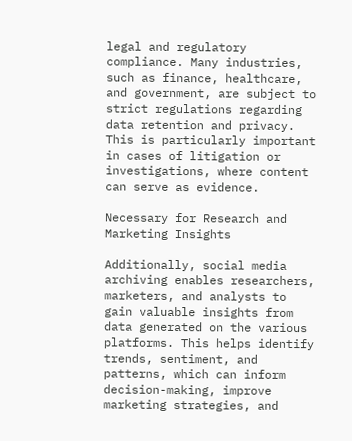legal and regulatory compliance. Many industries, such as finance, healthcare, and government, are subject to strict regulations regarding data retention and privacy. This is particularly important in cases of litigation or investigations, where content can serve as evidence.

Necessary for Research and Marketing Insights

Additionally, social media archiving enables researchers, marketers, and analysts to gain valuable insights from data generated on the various platforms. This helps identify trends, sentiment, and patterns, which can inform decision-making, improve marketing strategies, and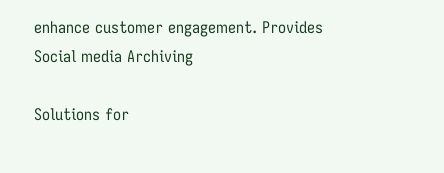enhance customer engagement. Provides Social media Archiving

Solutions for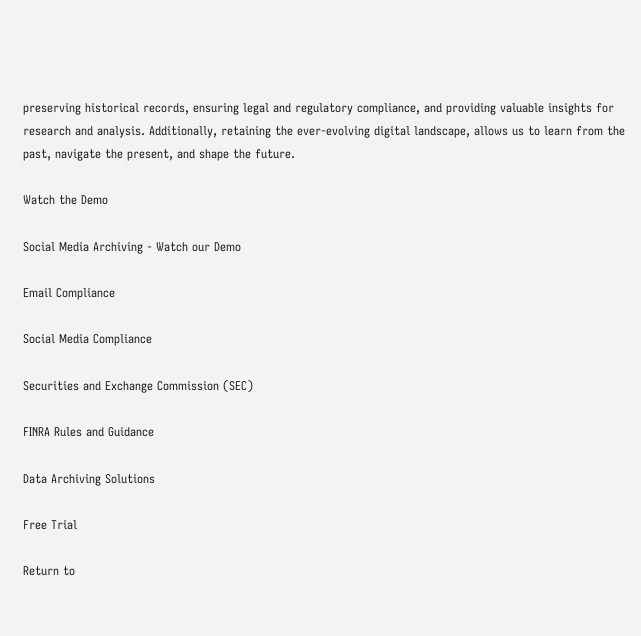preserving historical records, ensuring legal and regulatory compliance, and providing valuable insights for research and analysis. Additionally, retaining the ever-evolving digital landscape, allows us to learn from the past, navigate the present, and shape the future.

Watch the Demo

Social Media Archiving - Watch our Demo

Email Compliance

Social Media Compliance

Securities and Exchange Commission (SEC)

FINRA Rules and Guidance

Data Archiving Solutions

Free Trial

Return to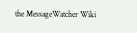the MessageWatcher Wiki